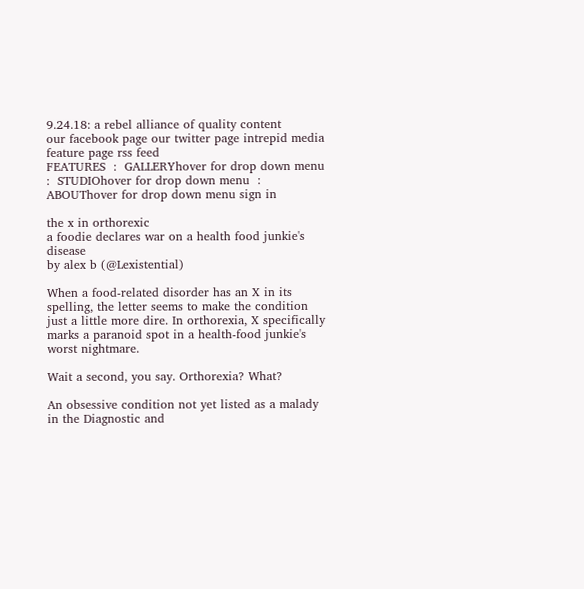9.24.18: a rebel alliance of quality content
our facebook page our twitter page intrepid media feature page rss feed
FEATURES  :  GALLERYhover for drop down menu  :  STUDIOhover for drop down menu  :  ABOUThover for drop down menu sign in

the x in orthorexic
a foodie declares war on a health food junkie's disease
by alex b (@Lexistential)

When a food-related disorder has an X in its spelling, the letter seems to make the condition just a little more dire. In orthorexia, X specifically marks a paranoid spot in a health-food junkie's worst nightmare.

Wait a second, you say. Orthorexia? What?

An obsessive condition not yet listed as a malady in the Diagnostic and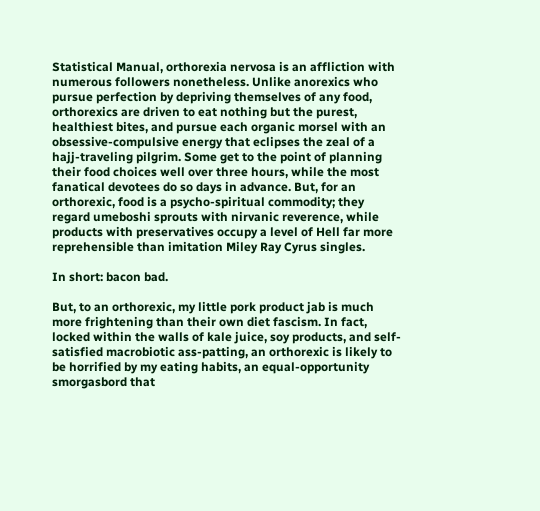Statistical Manual, orthorexia nervosa is an affliction with numerous followers nonetheless. Unlike anorexics who pursue perfection by depriving themselves of any food, orthorexics are driven to eat nothing but the purest, healthiest bites, and pursue each organic morsel with an obsessive-compulsive energy that eclipses the zeal of a hajj-traveling pilgrim. Some get to the point of planning their food choices well over three hours, while the most fanatical devotees do so days in advance. But, for an orthorexic, food is a psycho-spiritual commodity; they regard umeboshi sprouts with nirvanic reverence, while products with preservatives occupy a level of Hell far more reprehensible than imitation Miley Ray Cyrus singles.

In short: bacon bad.

But, to an orthorexic, my little pork product jab is much more frightening than their own diet fascism. In fact, locked within the walls of kale juice, soy products, and self-satisfied macrobiotic ass-patting, an orthorexic is likely to be horrified by my eating habits, an equal-opportunity smorgasbord that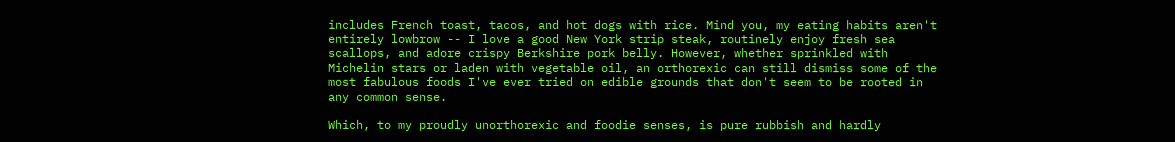includes French toast, tacos, and hot dogs with rice. Mind you, my eating habits aren't entirely lowbrow -- I love a good New York strip steak, routinely enjoy fresh sea scallops, and adore crispy Berkshire pork belly. However, whether sprinkled with Michelin stars or laden with vegetable oil, an orthorexic can still dismiss some of the most fabulous foods I've ever tried on edible grounds that don't seem to be rooted in any common sense.

Which, to my proudly unorthorexic and foodie senses, is pure rubbish and hardly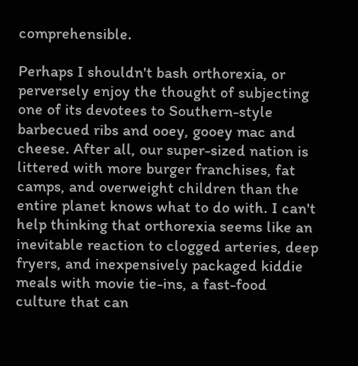comprehensible.

Perhaps I shouldn't bash orthorexia, or perversely enjoy the thought of subjecting one of its devotees to Southern-style barbecued ribs and ooey, gooey mac and cheese. After all, our super-sized nation is littered with more burger franchises, fat camps, and overweight children than the entire planet knows what to do with. I can't help thinking that orthorexia seems like an inevitable reaction to clogged arteries, deep fryers, and inexpensively packaged kiddie meals with movie tie-ins, a fast-food culture that can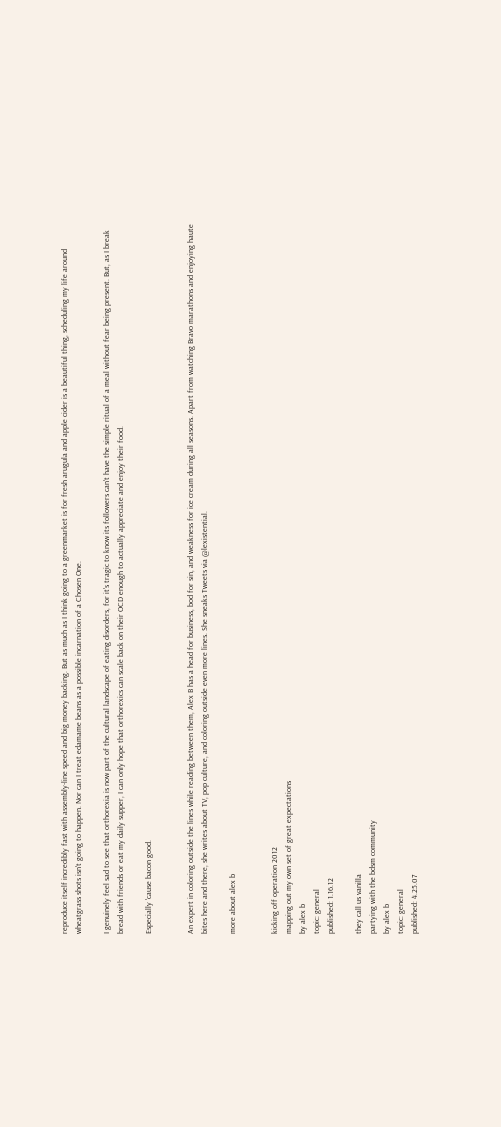reproduce itself incredibly fast with assembly-line speed and big money backing. But as much as I think going to a greenmarket is for fresh arugula and apple cider is a beautiful thing, scheduling my life around wheatgrass shots isn't going to happen. Nor can I treat edamame beans as a possible incarnation of a Chosen One.

I genuinely feel sad to see that orthorexia is now part of the cultural landscape of eating disorders, for it's tragic to know its followers can't have the simple ritual of a meal without fear being present. But, as I break bread with friends or eat my daily supper, I can only hope that orthorexics can scale back on their OCD enough to actually appreciate and enjoy their food.

Especially 'cause bacon good.


An expert in coloring outside the lines while reading between them, Alex B has a head for business, bod for sin, and weakness for ice cream during all seasons. Apart from watching Bravo marathons and enjoying haute bites here and there, she writes about TV, pop culture, and coloring outside even more lines. She sneaks Tweets via @lexistential.

more about alex b


kicking off operation 2012
mapping out my own set of great expectations
by alex b
topic: general
published: 1.16.12

they call us vanilla
partying with the bdsm community
by alex b
topic: general
published: 4.25.07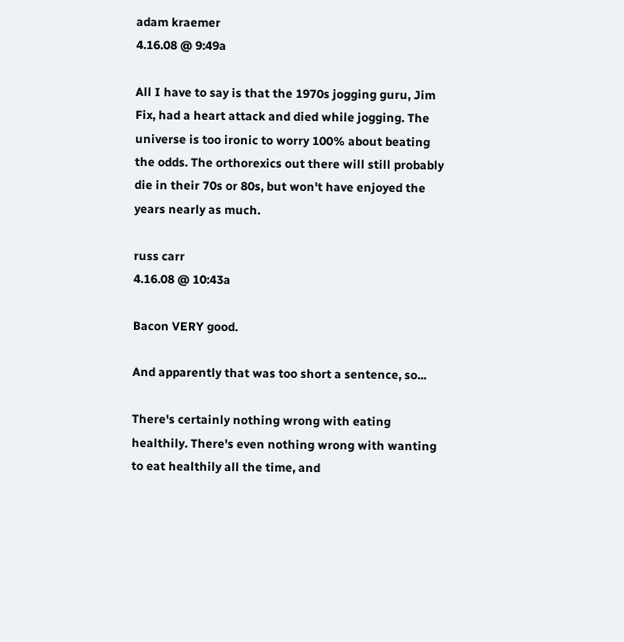adam kraemer
4.16.08 @ 9:49a

All I have to say is that the 1970s jogging guru, Jim Fix, had a heart attack and died while jogging. The universe is too ironic to worry 100% about beating the odds. The orthorexics out there will still probably die in their 70s or 80s, but won't have enjoyed the years nearly as much.

russ carr
4.16.08 @ 10:43a

Bacon VERY good.

And apparently that was too short a sentence, so...

There's certainly nothing wrong with eating healthily. There's even nothing wrong with wanting to eat healthily all the time, and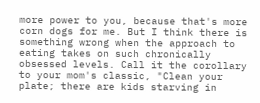more power to you, because that's more corn dogs for me. But I think there is something wrong when the approach to eating takes on such chronically obsessed levels. Call it the corollary to your mom's classic, "Clean your plate; there are kids starving in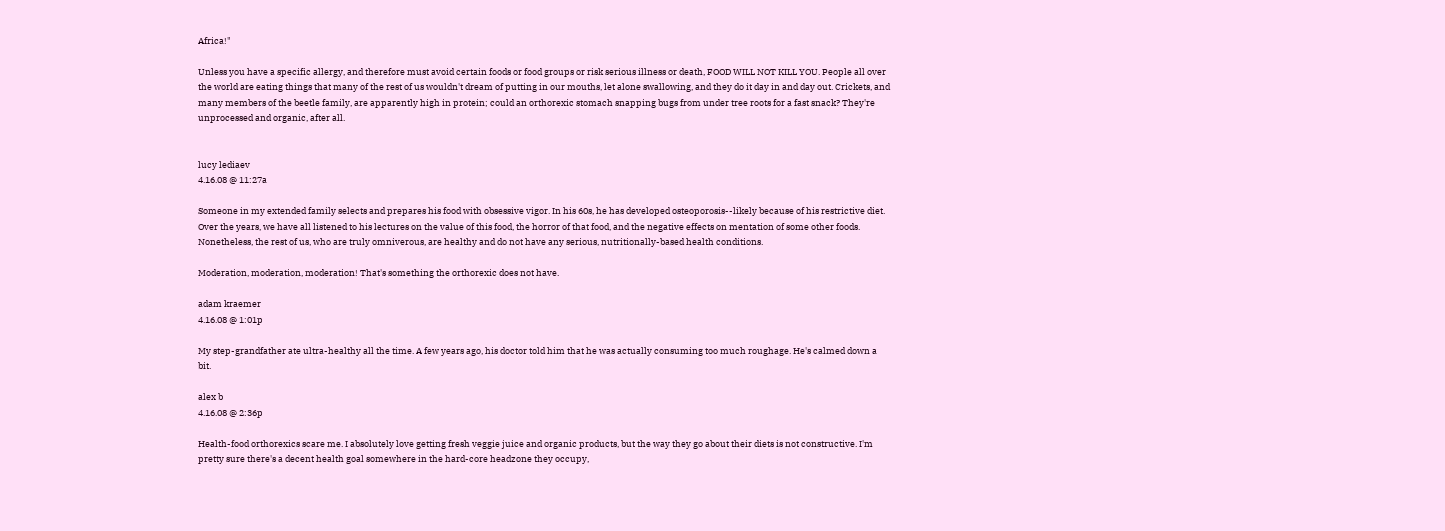Africa!"

Unless you have a specific allergy, and therefore must avoid certain foods or food groups or risk serious illness or death, FOOD WILL NOT KILL YOU. People all over the world are eating things that many of the rest of us wouldn't dream of putting in our mouths, let alone swallowing, and they do it day in and day out. Crickets, and many members of the beetle family, are apparently high in protein; could an orthorexic stomach snapping bugs from under tree roots for a fast snack? They're unprocessed and organic, after all.


lucy lediaev
4.16.08 @ 11:27a

Someone in my extended family selects and prepares his food with obsessive vigor. In his 60s, he has developed osteoporosis--likely because of his restrictive diet. Over the years, we have all listened to his lectures on the value of this food, the horror of that food, and the negative effects on mentation of some other foods. Nonetheless, the rest of us, who are truly omniverous, are healthy and do not have any serious, nutritionally-based health conditions.

Moderation, moderation, moderation! That's something the orthorexic does not have.

adam kraemer
4.16.08 @ 1:01p

My step-grandfather ate ultra-healthy all the time. A few years ago, his doctor told him that he was actually consuming too much roughage. He's calmed down a bit.

alex b
4.16.08 @ 2:36p

Health-food orthorexics scare me. I absolutely love getting fresh veggie juice and organic products, but the way they go about their diets is not constructive. I'm pretty sure there's a decent health goal somewhere in the hard-core headzone they occupy,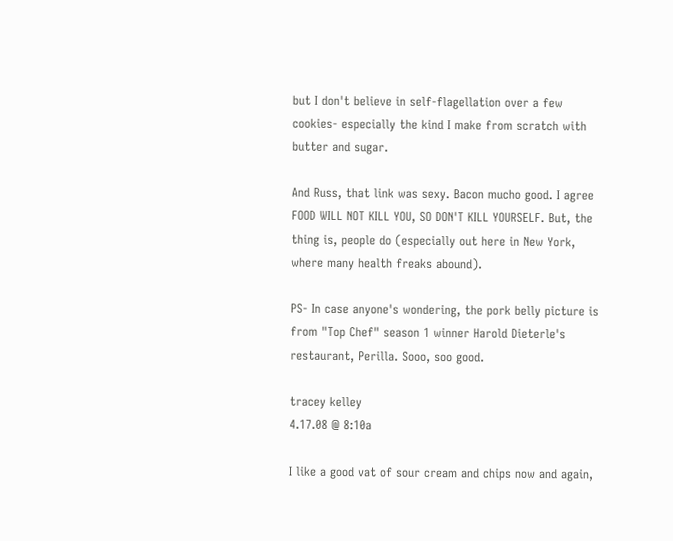but I don't believe in self-flagellation over a few cookies- especially the kind I make from scratch with butter and sugar.

And Russ, that link was sexy. Bacon mucho good. I agree FOOD WILL NOT KILL YOU, SO DON'T KILL YOURSELF. But, the thing is, people do (especially out here in New York, where many health freaks abound).

PS- In case anyone's wondering, the pork belly picture is from "Top Chef" season 1 winner Harold Dieterle's restaurant, Perilla. Sooo, soo good.

tracey kelley
4.17.08 @ 8:10a

I like a good vat of sour cream and chips now and again,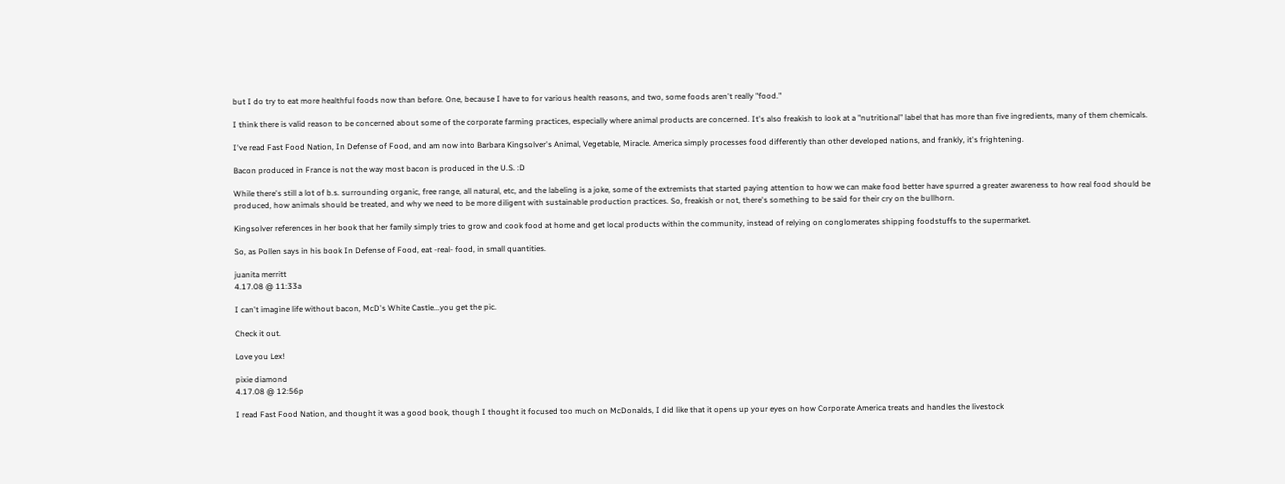but I do try to eat more healthful foods now than before. One, because I have to for various health reasons, and two, some foods aren't really "food."

I think there is valid reason to be concerned about some of the corporate farming practices, especially where animal products are concerned. It's also freakish to look at a "nutritional" label that has more than five ingredients, many of them chemicals.

I've read Fast Food Nation, In Defense of Food, and am now into Barbara Kingsolver's Animal, Vegetable, Miracle. America simply processes food differently than other developed nations, and frankly, it's frightening.

Bacon produced in France is not the way most bacon is produced in the U.S. :D

While there's still a lot of b.s. surrounding organic, free range, all natural, etc, and the labeling is a joke, some of the extremists that started paying attention to how we can make food better have spurred a greater awareness to how real food should be produced, how animals should be treated, and why we need to be more diligent with sustainable production practices. So, freakish or not, there's something to be said for their cry on the bullhorn.

Kingsolver references in her book that her family simply tries to grow and cook food at home and get local products within the community, instead of relying on conglomerates shipping foodstuffs to the supermarket.

So, as Pollen says in his book In Defense of Food, eat -real- food, in small quantities.

juanita merritt
4.17.08 @ 11:33a

I can't imagine life without bacon, McD's White Castle...you get the pic.

Check it out.

Love you Lex!

pixie diamond
4.17.08 @ 12:56p

I read Fast Food Nation, and thought it was a good book, though I thought it focused too much on McDonalds, I did like that it opens up your eyes on how Corporate America treats and handles the livestock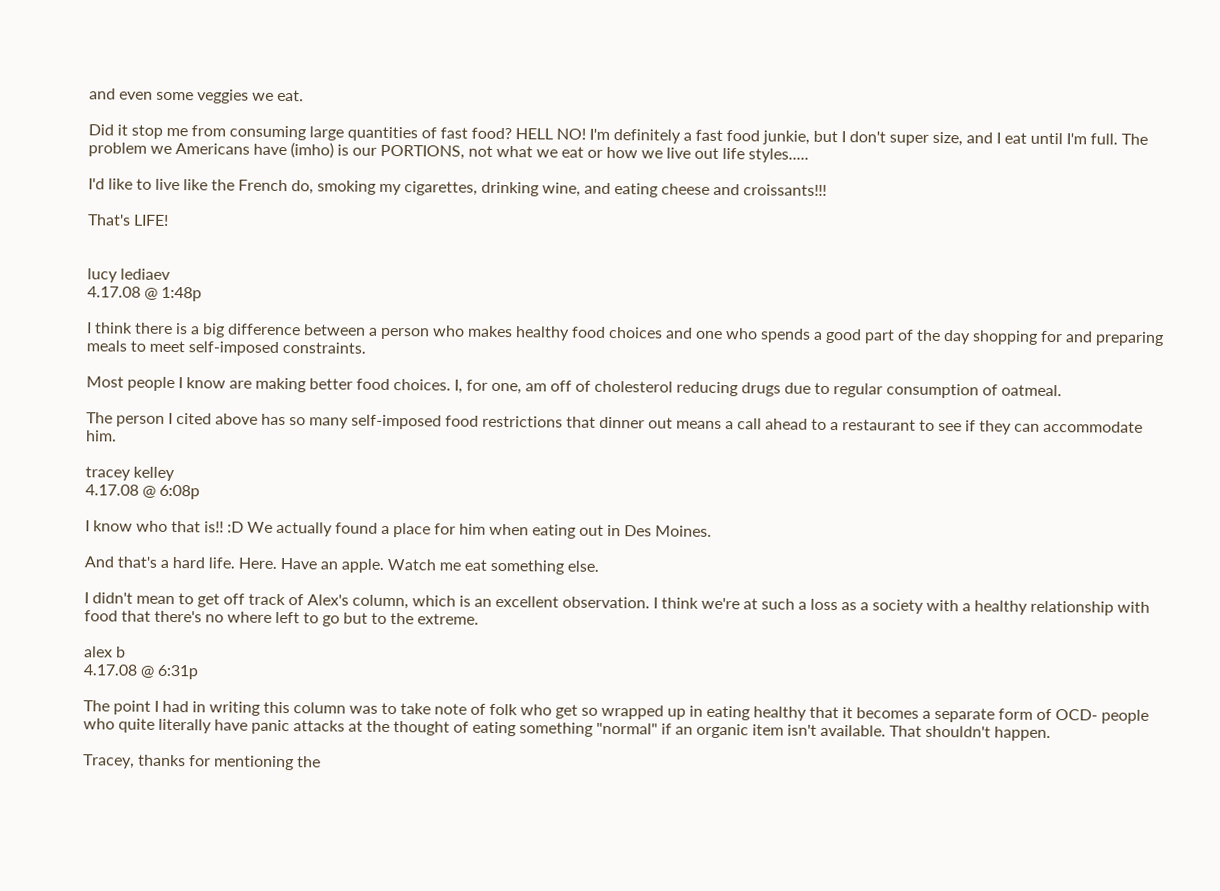and even some veggies we eat.

Did it stop me from consuming large quantities of fast food? HELL NO! I'm definitely a fast food junkie, but I don't super size, and I eat until I'm full. The problem we Americans have (imho) is our PORTIONS, not what we eat or how we live out life styles.....

I'd like to live like the French do, smoking my cigarettes, drinking wine, and eating cheese and croissants!!!

That's LIFE!


lucy lediaev
4.17.08 @ 1:48p

I think there is a big difference between a person who makes healthy food choices and one who spends a good part of the day shopping for and preparing meals to meet self-imposed constraints.

Most people I know are making better food choices. I, for one, am off of cholesterol reducing drugs due to regular consumption of oatmeal.

The person I cited above has so many self-imposed food restrictions that dinner out means a call ahead to a restaurant to see if they can accommodate him.

tracey kelley
4.17.08 @ 6:08p

I know who that is!! :D We actually found a place for him when eating out in Des Moines.

And that's a hard life. Here. Have an apple. Watch me eat something else.

I didn't mean to get off track of Alex's column, which is an excellent observation. I think we're at such a loss as a society with a healthy relationship with food that there's no where left to go but to the extreme.

alex b
4.17.08 @ 6:31p

The point I had in writing this column was to take note of folk who get so wrapped up in eating healthy that it becomes a separate form of OCD- people who quite literally have panic attacks at the thought of eating something "normal" if an organic item isn't available. That shouldn't happen.

Tracey, thanks for mentioning the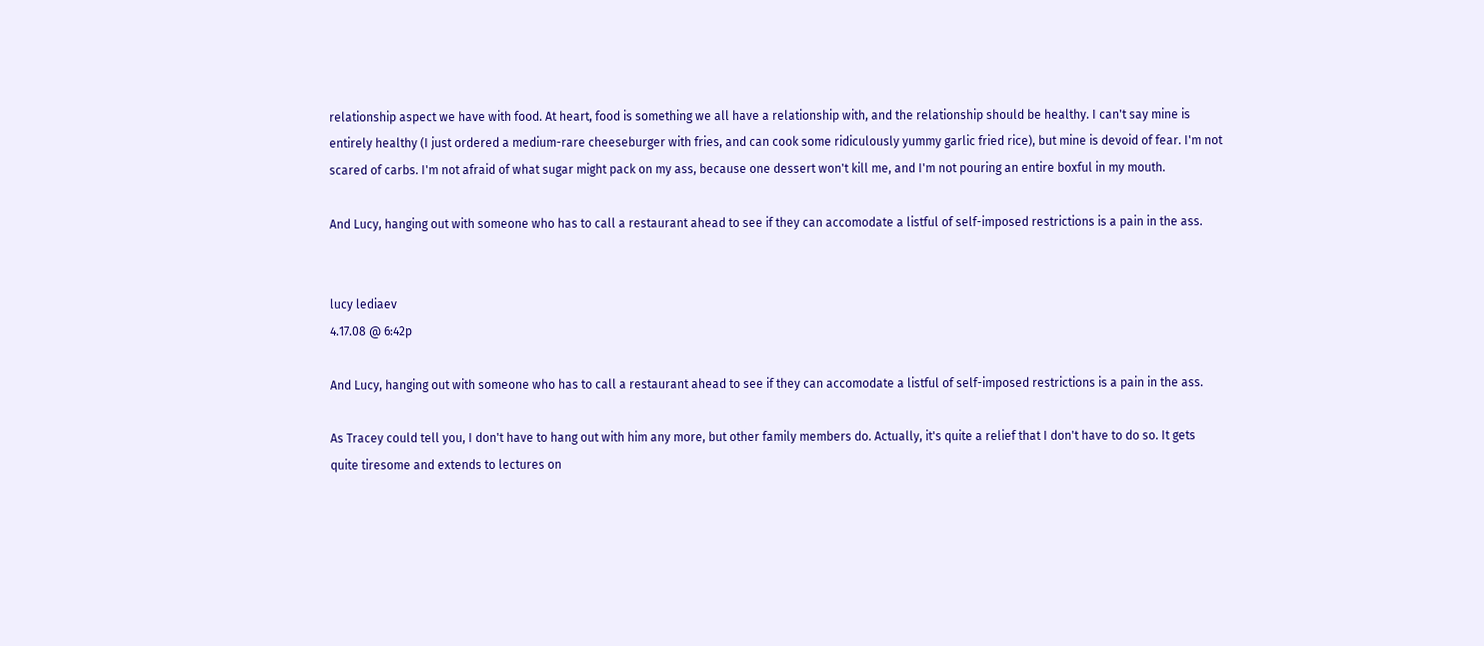relationship aspect we have with food. At heart, food is something we all have a relationship with, and the relationship should be healthy. I can't say mine is entirely healthy (I just ordered a medium-rare cheeseburger with fries, and can cook some ridiculously yummy garlic fried rice), but mine is devoid of fear. I'm not scared of carbs. I'm not afraid of what sugar might pack on my ass, because one dessert won't kill me, and I'm not pouring an entire boxful in my mouth.

And Lucy, hanging out with someone who has to call a restaurant ahead to see if they can accomodate a listful of self-imposed restrictions is a pain in the ass.


lucy lediaev
4.17.08 @ 6:42p

And Lucy, hanging out with someone who has to call a restaurant ahead to see if they can accomodate a listful of self-imposed restrictions is a pain in the ass.

As Tracey could tell you, I don't have to hang out with him any more, but other family members do. Actually, it's quite a relief that I don't have to do so. It gets quite tiresome and extends to lectures on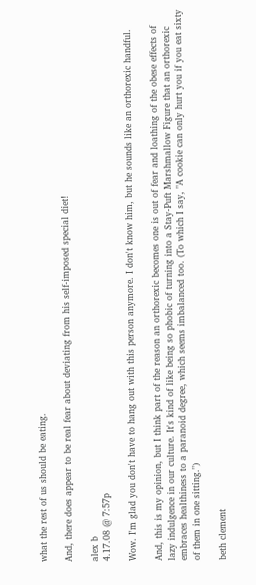what the rest of us should be eating.

And, there does appear to be real fear about deviating from his self-imposed special diet!

alex b
4.17.08 @ 7:57p

Wow. I'm glad you don't have to hang out with this person anymore. I don't know him, but he sounds like an orthorexic handful.

And, this is my opinion, but I think part of the reason an orthorexic becomes one is out of fear and loathing of the obese effects of lazy indulgence in our culture. It's kind of like being so phobic of turning into a Stay-Puft Marshmallow Figure that an orthorexic embraces healthiness to a paranoid degree, which seems imbalanced too. (To which I say, "A cookie can only hurt you if you eat sixty of them in one sitting.")

beth clement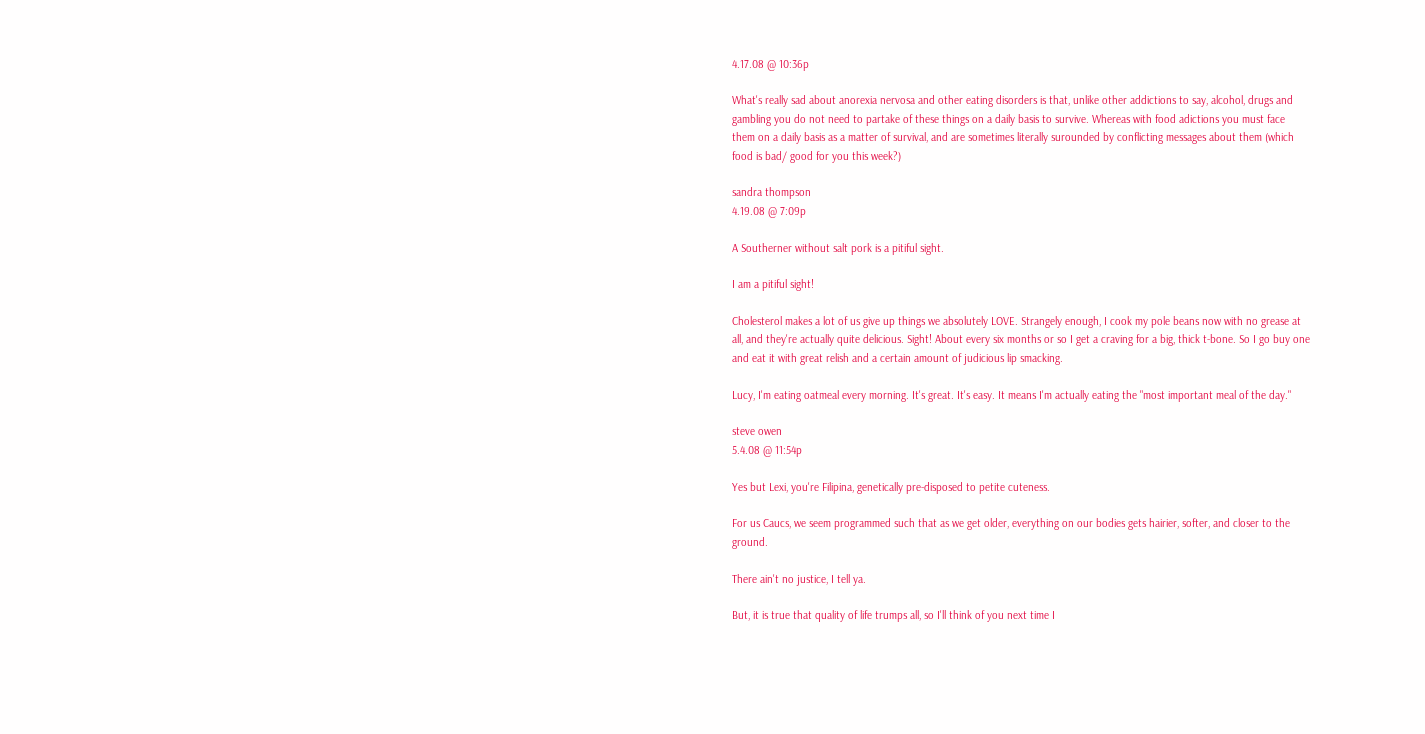4.17.08 @ 10:36p

What's really sad about anorexia nervosa and other eating disorders is that, unlike other addictions to say, alcohol, drugs and gambling you do not need to partake of these things on a daily basis to survive. Whereas with food adictions you must face them on a daily basis as a matter of survival, and are sometimes literally surounded by conflicting messages about them (which food is bad/ good for you this week?)

sandra thompson
4.19.08 @ 7:09p

A Southerner without salt pork is a pitiful sight.

I am a pitiful sight!

Cholesterol makes a lot of us give up things we absolutely LOVE. Strangely enough, I cook my pole beans now with no grease at all, and they're actually quite delicious. Sight! About every six months or so I get a craving for a big, thick t-bone. So I go buy one and eat it with great relish and a certain amount of judicious lip smacking.

Lucy, I'm eating oatmeal every morning. It's great. It's easy. It means I'm actually eating the "most important meal of the day."

steve owen
5.4.08 @ 11:54p

Yes but Lexi, you're Filipina, genetically pre-disposed to petite cuteness.

For us Caucs, we seem programmed such that as we get older, everything on our bodies gets hairier, softer, and closer to the ground.

There ain't no justice, I tell ya.

But, it is true that quality of life trumps all, so I'll think of you next time I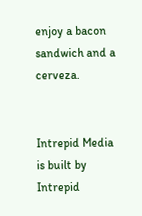enjoy a bacon sandwich and a cerveza.


Intrepid Media is built by Intrepid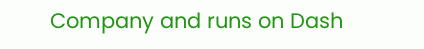Company and runs on Dash